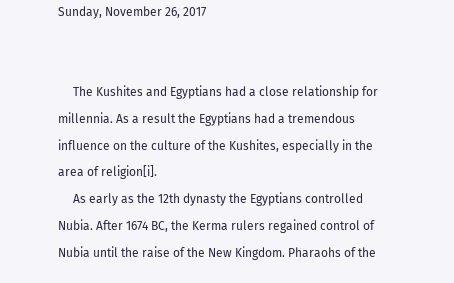Sunday, November 26, 2017


     The Kushites and Egyptians had a close relationship for millennia. As a result the Egyptians had a tremendous influence on the culture of the Kushites, especially in the area of religion[i].
     As early as the 12th dynasty the Egyptians controlled Nubia. After 1674 BC, the Kerma rulers regained control of Nubia until the raise of the New Kingdom. Pharaohs of the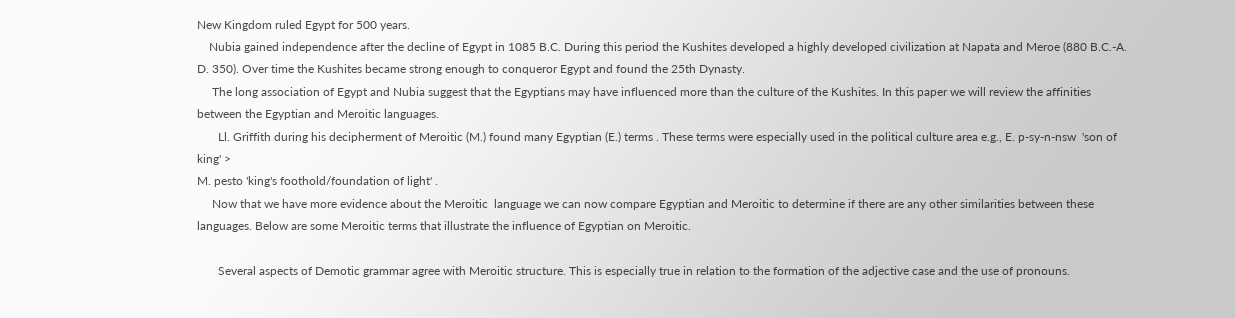New Kingdom ruled Egypt for 500 years.
    Nubia gained independence after the decline of Egypt in 1085 B.C. During this period the Kushites developed a highly developed civilization at Napata and Meroe (880 B.C.-A. D. 350). Over time the Kushites became strong enough to conqueror Egypt and found the 25th Dynasty.
     The long association of Egypt and Nubia suggest that the Egyptians may have influenced more than the culture of the Kushites. In this paper we will review the affinities between the Egyptian and Meroitic languages.
       Ll. Griffith during his decipherment of Meroitic (M.) found many Egyptian (E.) terms . These terms were especially used in the political culture area e.g., E. p-sy-n-nsw  'son of king' >
M. pesto 'king's foothold/foundation of light' .
     Now that we have more evidence about the Meroitic  language we can now compare Egyptian and Meroitic to determine if there are any other similarities between these languages. Below are some Meroitic terms that illustrate the influence of Egyptian on Meroitic.

       Several aspects of Demotic grammar agree with Meroitic structure. This is especially true in relation to the formation of the adjective case and the use of pronouns.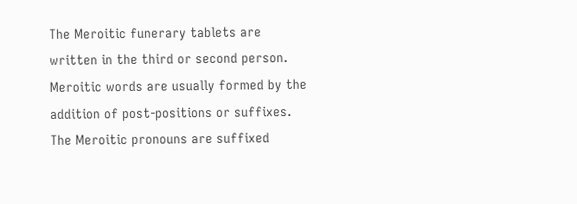The Meroitic funerary tablets are written in the third or second person. Meroitic words are usually formed by the addition of post-positions or suffixes. The Meroitic pronouns are suffixed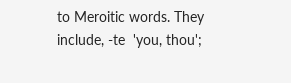to Meroitic words. They include, -te  'you, thou';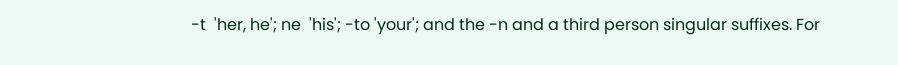-t  'her, he'; ne  'his'; -to 'your'; and the -n and a third person singular suffixes. For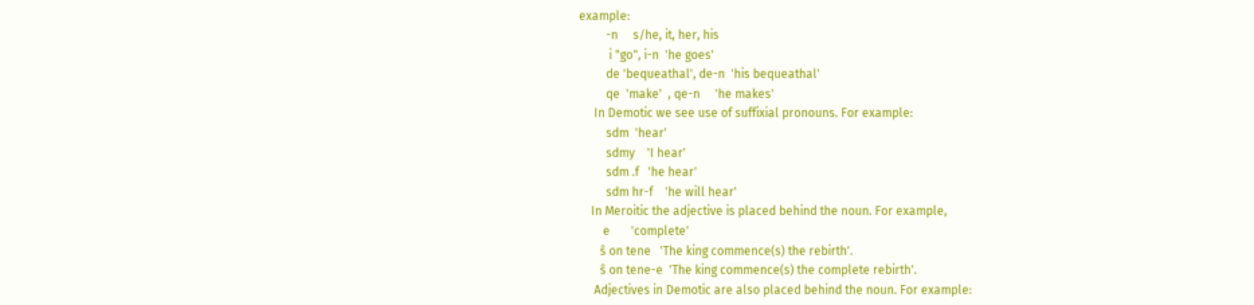example:
         -n     s/he, it, her, his
          i "go", i-n  'he goes'
         de 'bequeathal', de-n  'his bequeathal'
         qe  'make'  , qe-n     'he makes'
     In Demotic we see use of suffixial pronouns. For example:
         sdm  'hear'
         sdmy    'I hear'
         sdm .f   'he hear'
         sdm hr-f    'he will hear'
    In Meroitic the adjective is placed behind the noun. For example,
        e       'complete'
       ŝ on tene   'The king commence(s) the rebirth'.
       ŝ on tene-e  'The king commence(s) the complete rebirth'.
     Adjectives in Demotic are also placed behind the noun. For example: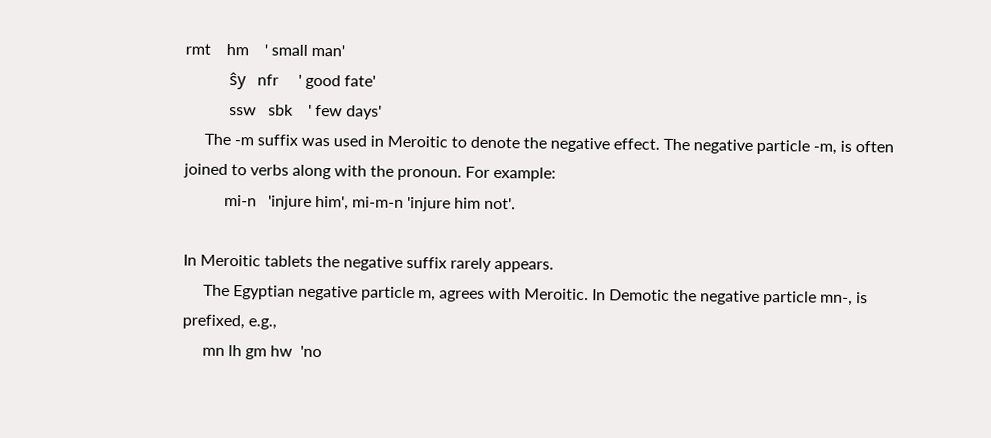rmt    hm    ' small man'
           ŝy   nfr     ' good fate'
           ssw   sbk    ' few days'
     The -m suffix was used in Meroitic to denote the negative effect. The negative particle -m, is often joined to verbs along with the pronoun. For example:
          mi-n   'injure him', mi-m-n 'injure him not'.

In Meroitic tablets the negative suffix rarely appears.
     The Egyptian negative particle m, agrees with Meroitic. In Demotic the negative particle mn-, is prefixed, e.g.,
     mn lh gm hw  'no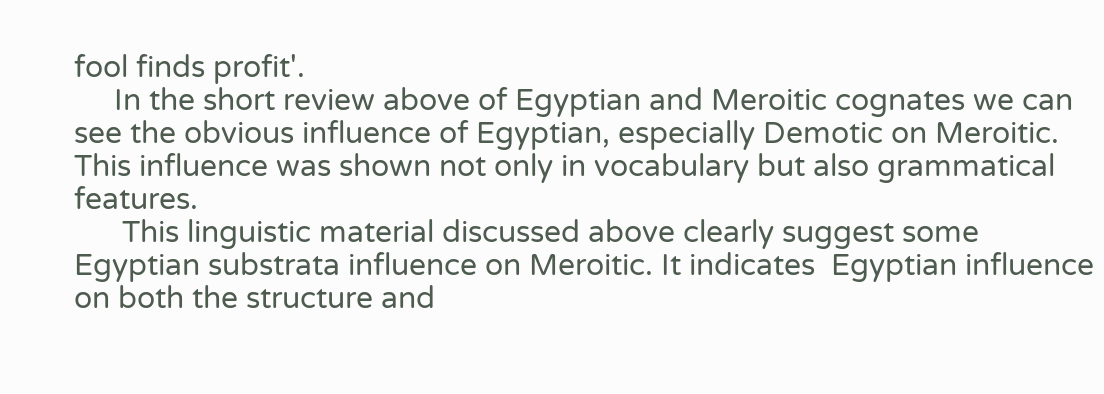fool finds profit'.
     In the short review above of Egyptian and Meroitic cognates we can see the obvious influence of Egyptian, especially Demotic on Meroitic. This influence was shown not only in vocabulary but also grammatical features.
      This linguistic material discussed above clearly suggest some Egyptian substrata influence on Meroitic. It indicates  Egyptian influence on both the structure and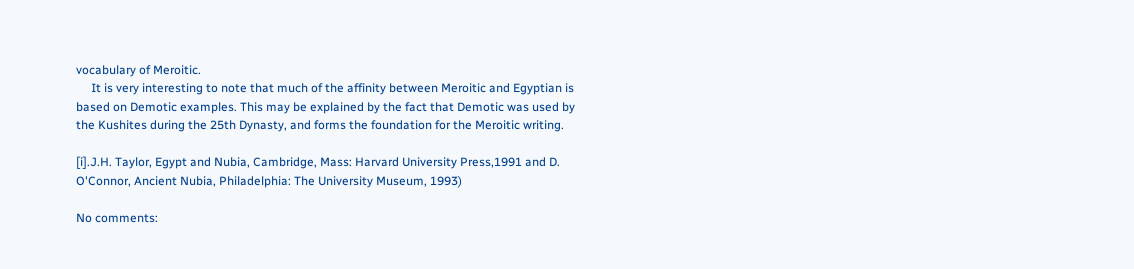vocabulary of Meroitic.
     It is very interesting to note that much of the affinity between Meroitic and Egyptian is based on Demotic examples. This may be explained by the fact that Demotic was used by the Kushites during the 25th Dynasty, and forms the foundation for the Meroitic writing.

[i].J.H. Taylor, Egypt and Nubia, Cambridge, Mass: Harvard University Press,1991 and D. O'Connor, Ancient Nubia, Philadelphia: The University Museum, 1993)

No comments: